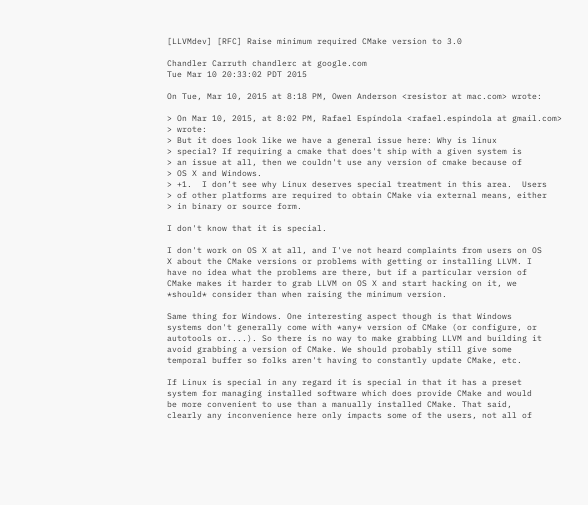[LLVMdev] [RFC] Raise minimum required CMake version to 3.0

Chandler Carruth chandlerc at google.com
Tue Mar 10 20:33:02 PDT 2015

On Tue, Mar 10, 2015 at 8:18 PM, Owen Anderson <resistor at mac.com> wrote:

> On Mar 10, 2015, at 8:02 PM, Rafael Espíndola <rafael.espindola at gmail.com>
> wrote:
> But it does look like we have a general issue here: Why is linux
> special? If requiring a cmake that does't ship with a given system is
> an issue at all, then we couldn't use any version of cmake because of
> OS X and Windows.
> +1.  I don’t see why Linux deserves special treatment in this area.  Users
> of other platforms are required to obtain CMake via external means, either
> in binary or source form.

I don't know that it is special.

I don't work on OS X at all, and I've not heard complaints from users on OS
X about the CMake versions or problems with getting or installing LLVM. I
have no idea what the problems are there, but if a particular version of
CMake makes it harder to grab LLVM on OS X and start hacking on it, we
*should* consider than when raising the minimum version.

Same thing for Windows. One interesting aspect though is that Windows
systems don't generally come with *any* version of CMake (or configure, or
autotools or....). So there is no way to make grabbing LLVM and building it
avoid grabbing a version of CMake. We should probably still give some
temporal buffer so folks aren't having to constantly update CMake, etc.

If Linux is special in any regard it is special in that it has a preset
system for managing installed software which does provide CMake and would
be more convenient to use than a manually installed CMake. That said,
clearly any inconvenience here only impacts some of the users, not all of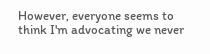However, everyone seems to think I'm advocating we never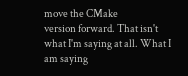move the CMake
version forward. That isn't what I'm saying at all. What I am saying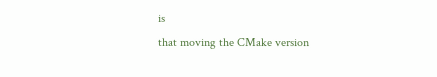is
that moving the CMake version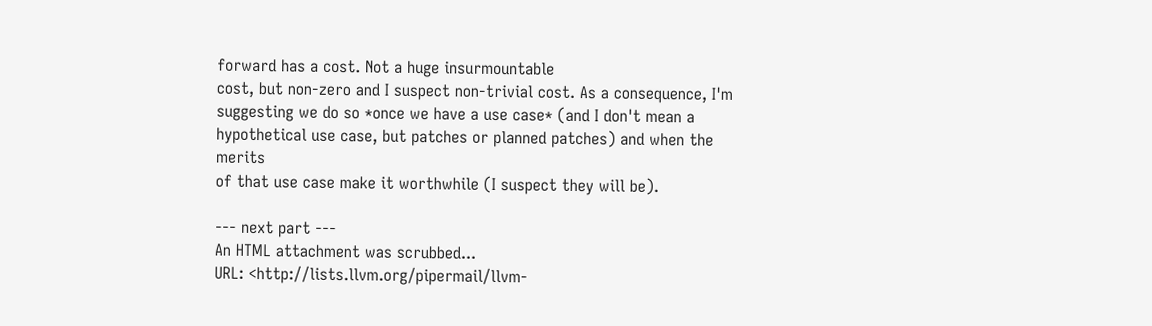forward has a cost. Not a huge insurmountable
cost, but non-zero and I suspect non-trivial cost. As a consequence, I'm
suggesting we do so *once we have a use case* (and I don't mean a
hypothetical use case, but patches or planned patches) and when the merits
of that use case make it worthwhile (I suspect they will be).

--- next part ---
An HTML attachment was scrubbed...
URL: <http://lists.llvm.org/pipermail/llvm-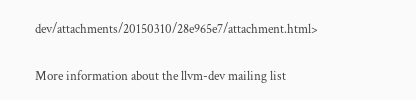dev/attachments/20150310/28e965e7/attachment.html>

More information about the llvm-dev mailing list